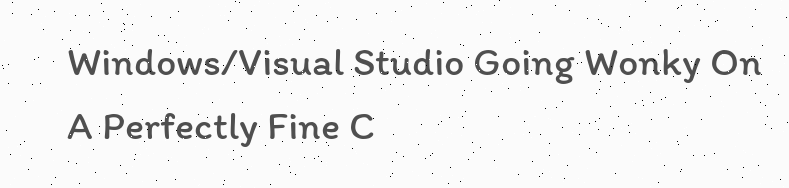Windows/Visual Studio Going Wonky On A Perfectly Fine C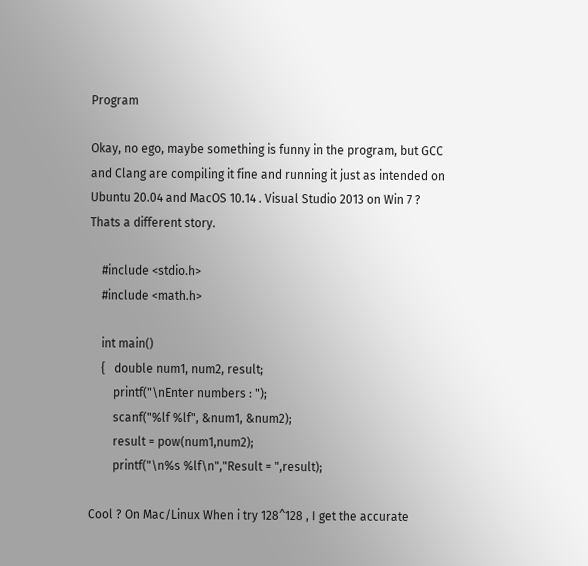Program

Okay, no ego, maybe something is funny in the program, but GCC and Clang are compiling it fine and running it just as intended on Ubuntu 20.04 and MacOS 10.14 . Visual Studio 2013 on Win 7 ? Thats a different story.

    #include <stdio.h>
    #include <math.h>

    int main()
    {   double num1, num2, result;
        printf("\nEnter numbers : ");
        scanf("%lf %lf", &num1, &num2);
        result = pow(num1,num2);
        printf("\n%s %lf\n","Result = ",result);

Cool ? On Mac/Linux When i try 128^128 , I get the accurate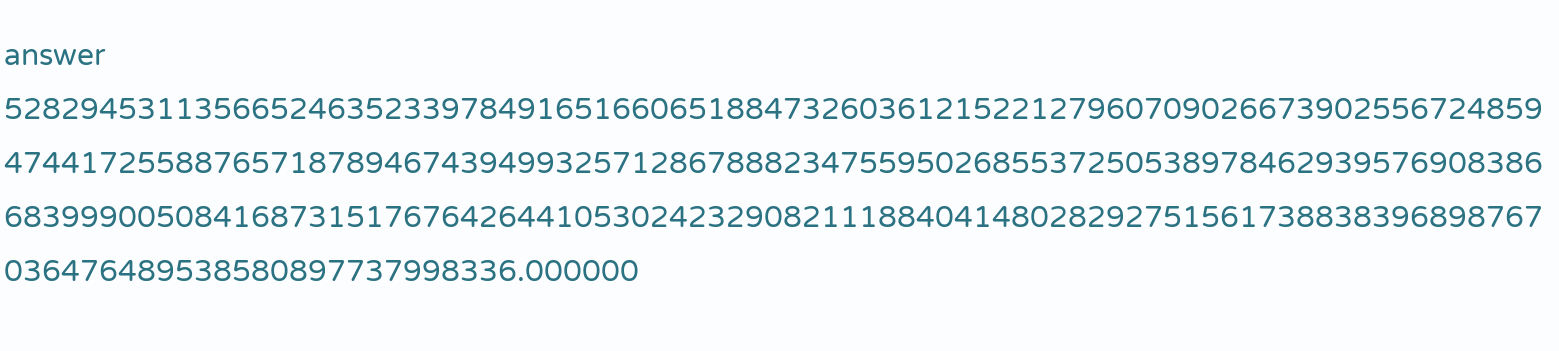answer 528294531135665246352339784916516606518847326036121522127960709026673902556724859474417255887657187894674394993257128678882347559502685537250538978462939576908386683999005084168731517676426441053024232908211188404148028292751561738838396898767036476489538580897737998336.000000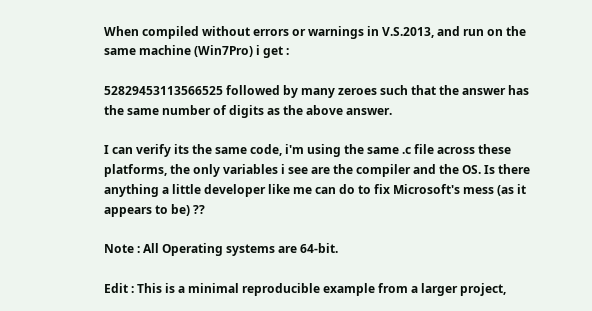When compiled without errors or warnings in V.S.2013, and run on the same machine (Win7Pro) i get :

52829453113566525 followed by many zeroes such that the answer has the same number of digits as the above answer.

I can verify its the same code, i'm using the same .c file across these platforms, the only variables i see are the compiler and the OS. Is there anything a little developer like me can do to fix Microsoft's mess (as it appears to be) ??

Note : All Operating systems are 64-bit.

Edit : This is a minimal reproducible example from a larger project,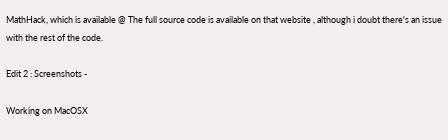MathHack, which is available @ The full source code is available on that website , although i doubt there's an issue with the rest of the code.

Edit 2 : Screenshots -

Working on MacOSX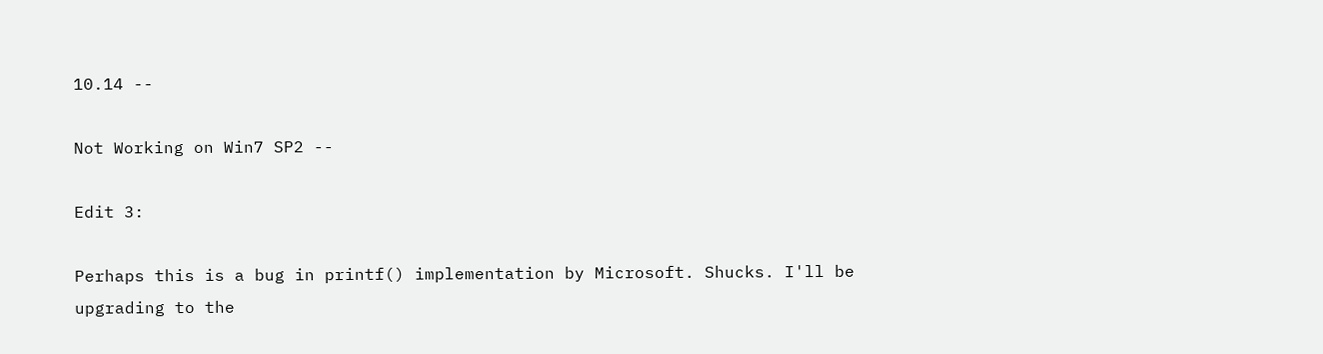10.14 --

Not Working on Win7 SP2 --

Edit 3:

Perhaps this is a bug in printf() implementation by Microsoft. Shucks. I'll be upgrading to the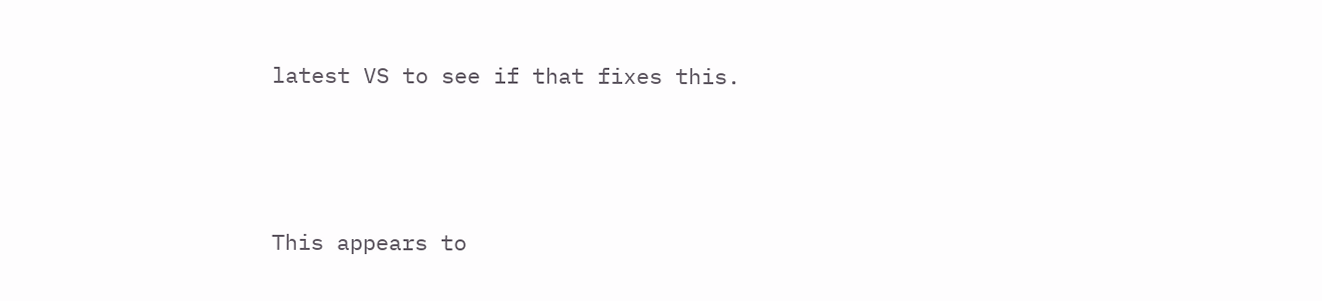latest VS to see if that fixes this.



This appears to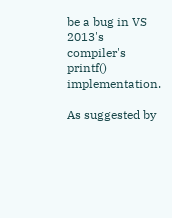be a bug in VS 2013's compiler's printf() implementation.

As suggested by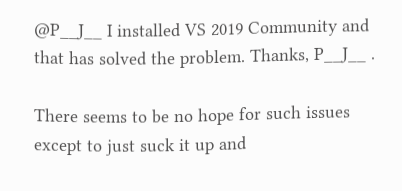@P__J__ I installed VS 2019 Community and that has solved the problem. Thanks, P__J__ .

There seems to be no hope for such issues except to just suck it up and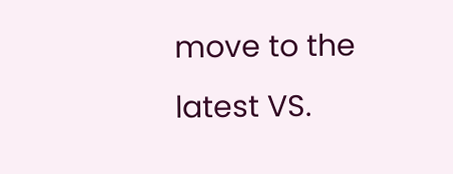move to the latest VS.